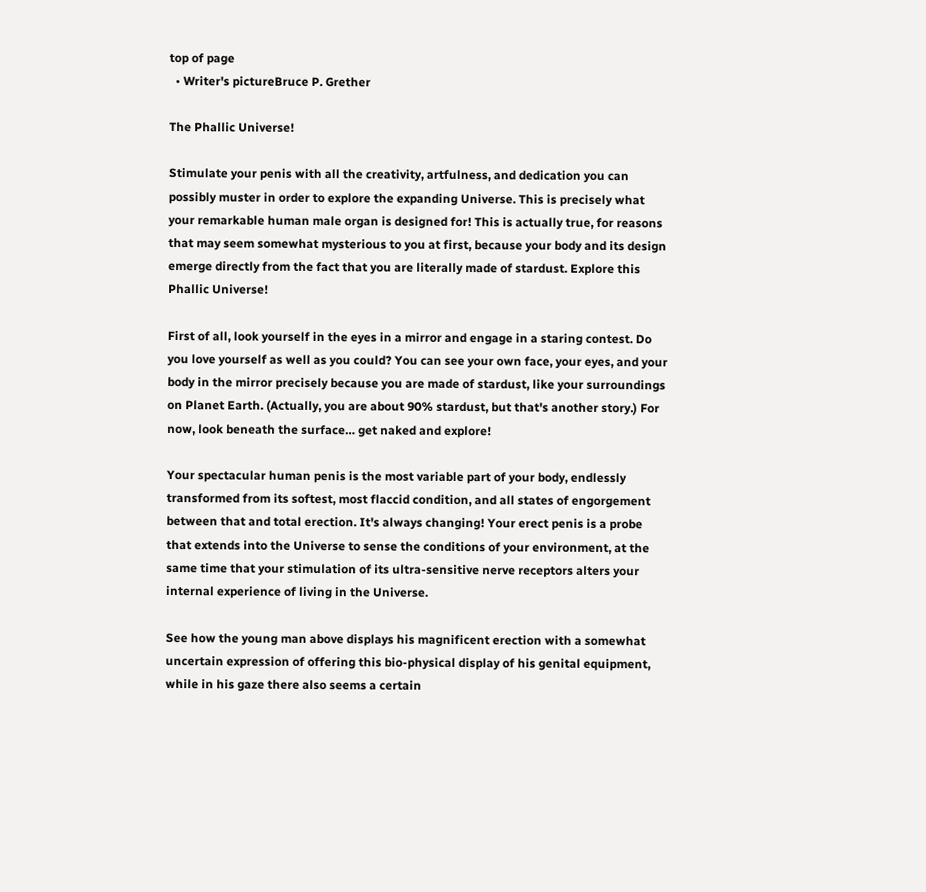top of page
  • Writer's pictureBruce P. Grether

The Phallic Universe!

Stimulate your penis with all the creativity, artfulness, and dedication you can possibly muster in order to explore the expanding Universe. This is precisely what your remarkable human male organ is designed for! This is actually true, for reasons that may seem somewhat mysterious to you at first, because your body and its design emerge directly from the fact that you are literally made of stardust. Explore this Phallic Universe!

First of all, look yourself in the eyes in a mirror and engage in a staring contest. Do you love yourself as well as you could? You can see your own face, your eyes, and your body in the mirror precisely because you are made of stardust, like your surroundings on Planet Earth. (Actually, you are about 90% stardust, but that's another story.) For now, look beneath the surface… get naked and explore!

Your spectacular human penis is the most variable part of your body, endlessly transformed from its softest, most flaccid condition, and all states of engorgement between that and total erection. It's always changing! Your erect penis is a probe that extends into the Universe to sense the conditions of your environment, at the same time that your stimulation of its ultra-sensitive nerve receptors alters your internal experience of living in the Universe.

See how the young man above displays his magnificent erection with a somewhat uncertain expression of offering this bio-physical display of his genital equipment, while in his gaze there also seems a certain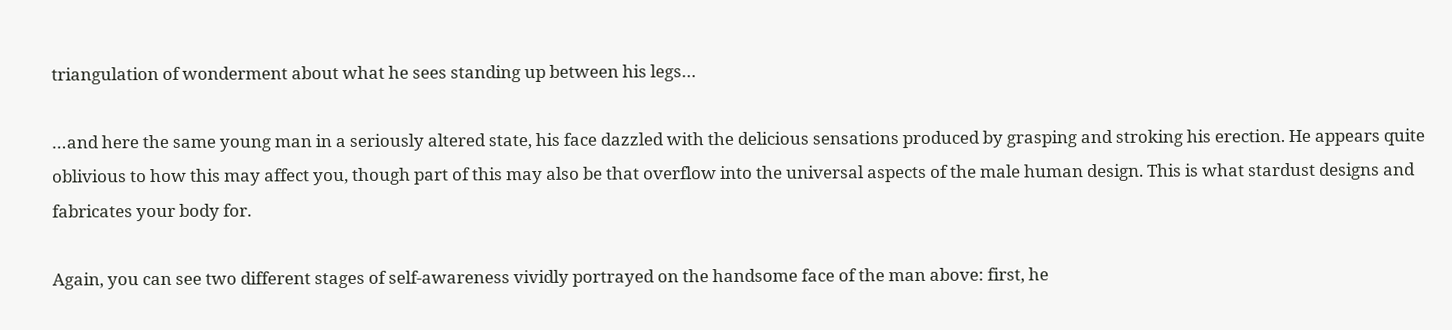triangulation of wonderment about what he sees standing up between his legs…

…and here the same young man in a seriously altered state, his face dazzled with the delicious sensations produced by grasping and stroking his erection. He appears quite oblivious to how this may affect you, though part of this may also be that overflow into the universal aspects of the male human design. This is what stardust designs and fabricates your body for.

Again, you can see two different stages of self-awareness vividly portrayed on the handsome face of the man above: first, he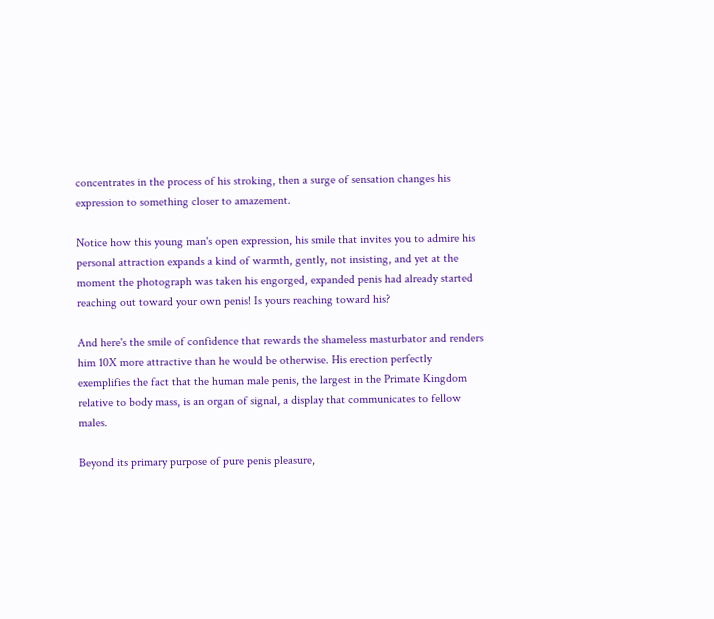concentrates in the process of his stroking, then a surge of sensation changes his expression to something closer to amazement.

Notice how this young man's open expression, his smile that invites you to admire his personal attraction expands a kind of warmth, gently, not insisting, and yet at the moment the photograph was taken his engorged, expanded penis had already started reaching out toward your own penis! Is yours reaching toward his?

And here's the smile of confidence that rewards the shameless masturbator and renders him 10X more attractive than he would be otherwise. His erection perfectly exemplifies the fact that the human male penis, the largest in the Primate Kingdom relative to body mass, is an organ of signal, a display that communicates to fellow males.

Beyond its primary purpose of pure penis pleasure,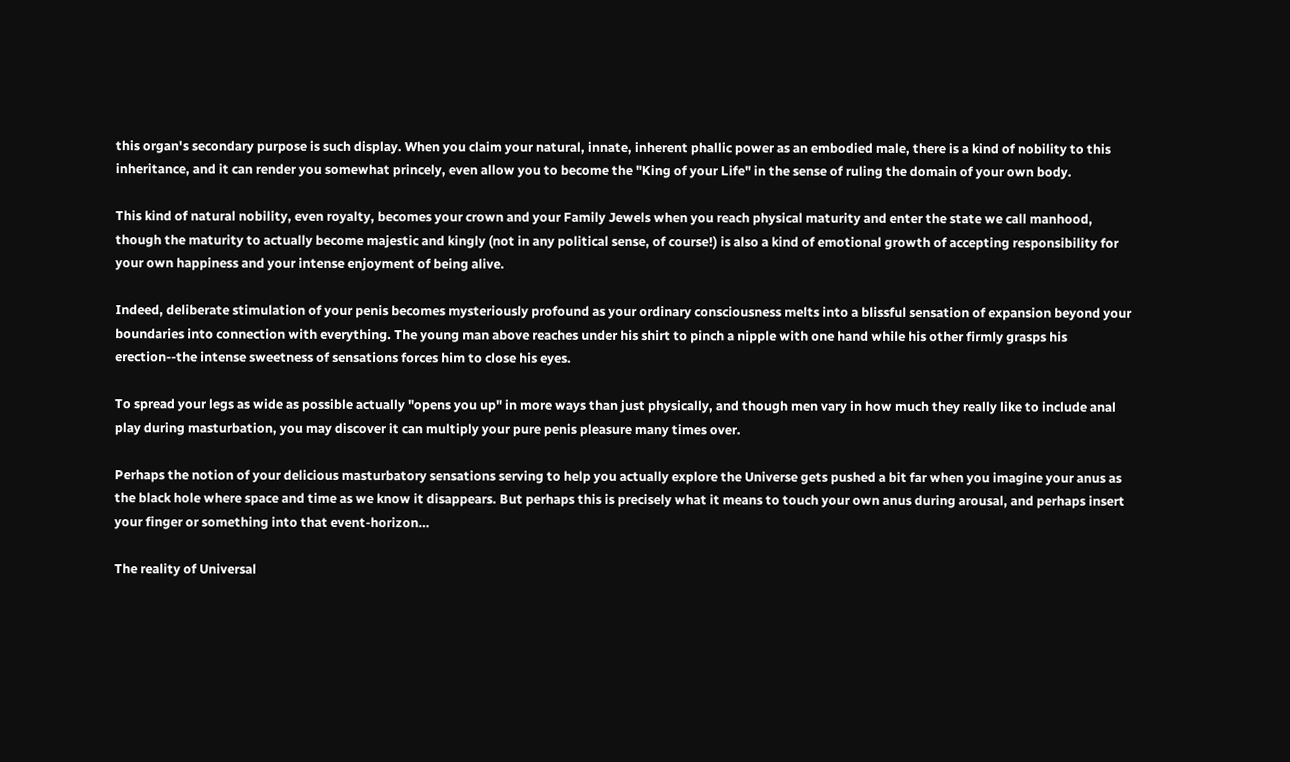this organ's secondary purpose is such display. When you claim your natural, innate, inherent phallic power as an embodied male, there is a kind of nobility to this inheritance, and it can render you somewhat princely, even allow you to become the "King of your Life" in the sense of ruling the domain of your own body.

This kind of natural nobility, even royalty, becomes your crown and your Family Jewels when you reach physical maturity and enter the state we call manhood, though the maturity to actually become majestic and kingly (not in any political sense, of course!) is also a kind of emotional growth of accepting responsibility for your own happiness and your intense enjoyment of being alive.

Indeed, deliberate stimulation of your penis becomes mysteriously profound as your ordinary consciousness melts into a blissful sensation of expansion beyond your boundaries into connection with everything. The young man above reaches under his shirt to pinch a nipple with one hand while his other firmly grasps his erection--the intense sweetness of sensations forces him to close his eyes.

To spread your legs as wide as possible actually "opens you up" in more ways than just physically, and though men vary in how much they really like to include anal play during masturbation, you may discover it can multiply your pure penis pleasure many times over.

Perhaps the notion of your delicious masturbatory sensations serving to help you actually explore the Universe gets pushed a bit far when you imagine your anus as the black hole where space and time as we know it disappears. But perhaps this is precisely what it means to touch your own anus during arousal, and perhaps insert your finger or something into that event-horizon…

The reality of Universal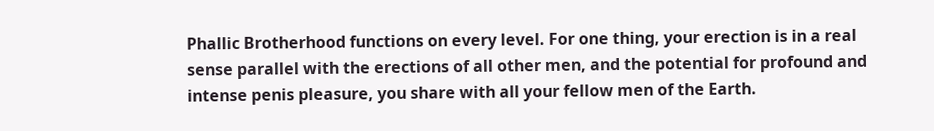Phallic Brotherhood functions on every level. For one thing, your erection is in a real sense parallel with the erections of all other men, and the potential for profound and intense penis pleasure, you share with all your fellow men of the Earth.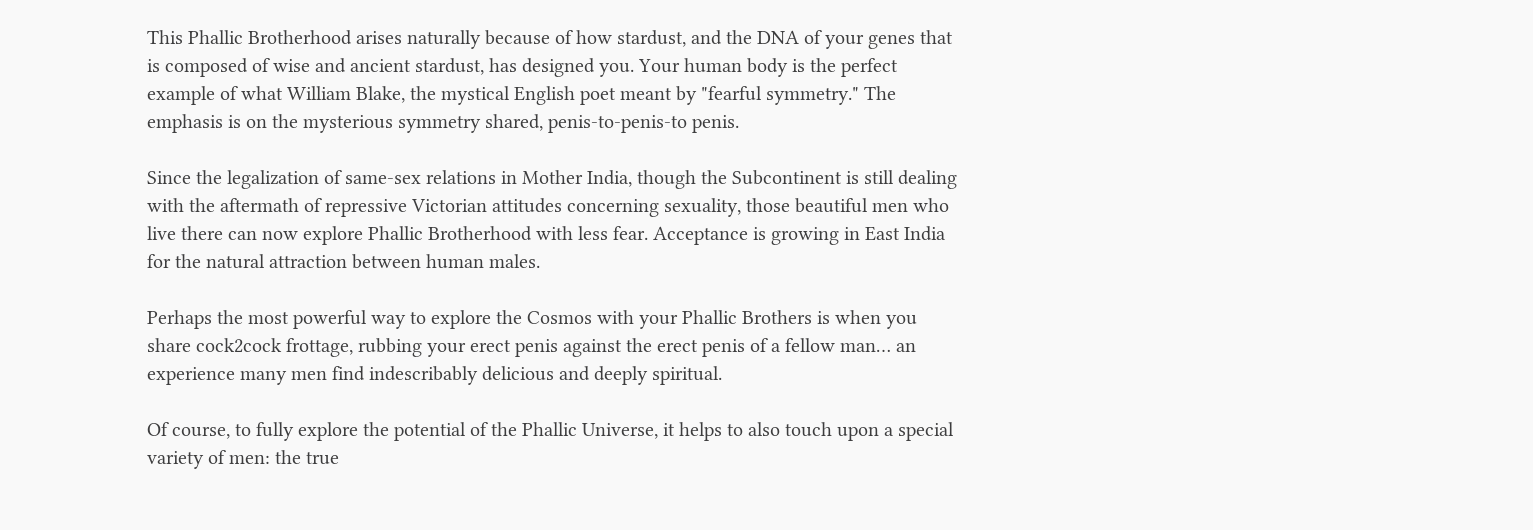This Phallic Brotherhood arises naturally because of how stardust, and the DNA of your genes that is composed of wise and ancient stardust, has designed you. Your human body is the perfect example of what William Blake, the mystical English poet meant by "fearful symmetry." The emphasis is on the mysterious symmetry shared, penis-to-penis-to penis.

Since the legalization of same-sex relations in Mother India, though the Subcontinent is still dealing with the aftermath of repressive Victorian attitudes concerning sexuality, those beautiful men who live there can now explore Phallic Brotherhood with less fear. Acceptance is growing in East India for the natural attraction between human males.

Perhaps the most powerful way to explore the Cosmos with your Phallic Brothers is when you share cock2cock frottage, rubbing your erect penis against the erect penis of a fellow man… an experience many men find indescribably delicious and deeply spiritual.

Of course, to fully explore the potential of the Phallic Universe, it helps to also touch upon a special variety of men: the true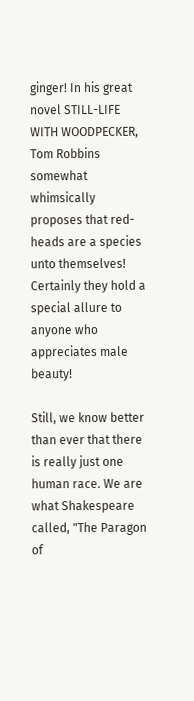ginger! In his great novel STILL-LIFE WITH WOODPECKER, Tom Robbins somewhat whimsically proposes that red-heads are a species unto themselves! Certainly they hold a special allure to anyone who appreciates male beauty!

Still, we know better than ever that there is really just one human race. We are what Shakespeare called, "The Paragon of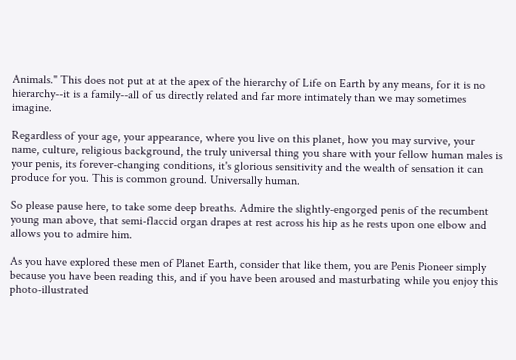Animals." This does not put at at the apex of the hierarchy of Life on Earth by any means, for it is no hierarchy--it is a family--all of us directly related and far more intimately than we may sometimes imagine.

Regardless of your age, your appearance, where you live on this planet, how you may survive, your name, culture, religious background, the truly universal thing you share with your fellow human males is your penis, its forever-changing conditions, it's glorious sensitivity and the wealth of sensation it can produce for you. This is common ground. Universally human.

So please pause here, to take some deep breaths. Admire the slightly-engorged penis of the recumbent young man above, that semi-flaccid organ drapes at rest across his hip as he rests upon one elbow and allows you to admire him.

As you have explored these men of Planet Earth, consider that like them, you are Penis Pioneer simply because you have been reading this, and if you have been aroused and masturbating while you enjoy this photo-illustrated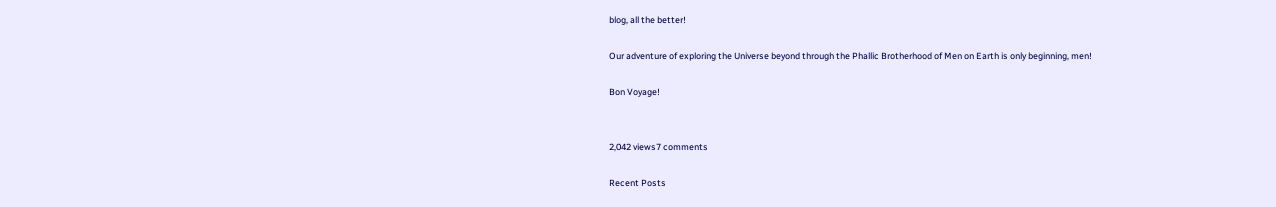blog, all the better!

Our adventure of exploring the Universe beyond through the Phallic Brotherhood of Men on Earth is only beginning, men!

Bon Voyage!


2,042 views7 comments

Recent Posts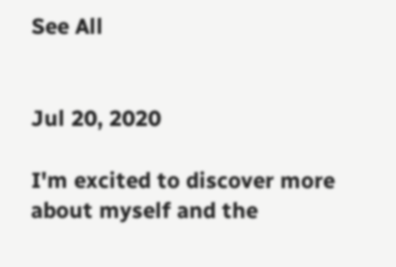See All


Jul 20, 2020

I'm excited to discover more about myself and the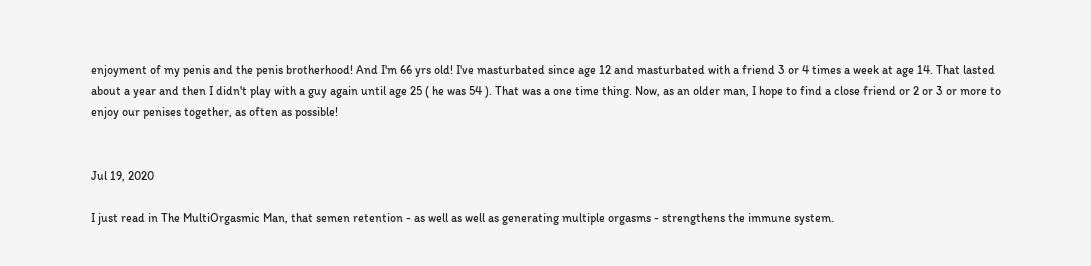enjoyment of my penis and the penis brotherhood! And I'm 66 yrs old! I've masturbated since age 12 and masturbated with a friend 3 or 4 times a week at age 14. That lasted about a year and then I didn't play with a guy again until age 25 ( he was 54 ). That was a one time thing. Now, as an older man, I hope to find a close friend or 2 or 3 or more to enjoy our penises together, as often as possible!


Jul 19, 2020

I just read in The MultiOrgasmic Man, that semen retention - as well as well as generating multiple orgasms - strengthens the immune system.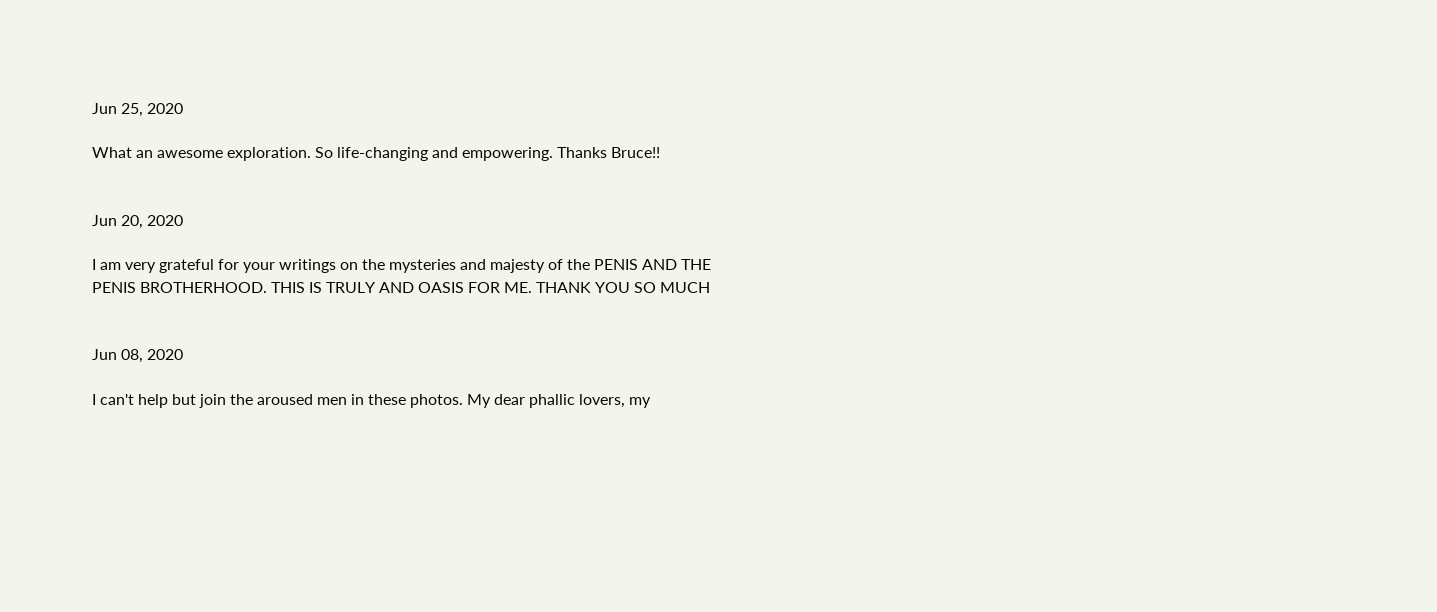Jun 25, 2020

What an awesome exploration. So life-changing and empowering. Thanks Bruce!!


Jun 20, 2020

I am very grateful for your writings on the mysteries and majesty of the PENIS AND THE PENIS BROTHERHOOD. THIS IS TRULY AND OASIS FOR ME. THANK YOU SO MUCH


Jun 08, 2020

I can't help but join the aroused men in these photos. My dear phallic lovers, my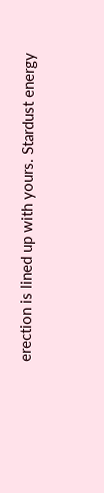erection is lined up with yours. Stardust energy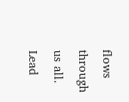flows through us all. Lead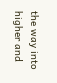the way into higher and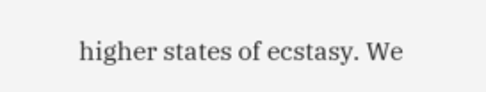higher states of ecstasy. We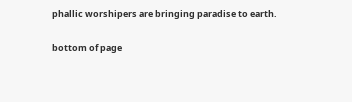phallic worshipers are bringing paradise to earth.

bottom of page